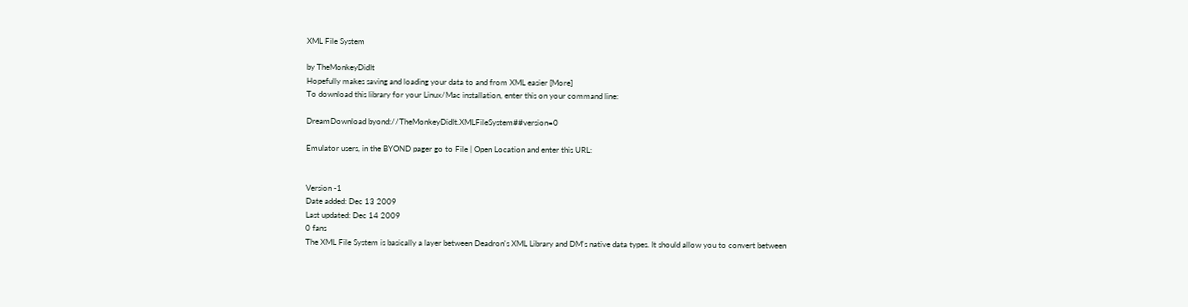XML File System

by TheMonkeyDidIt
Hopefully makes saving and loading your data to and from XML easier [More]
To download this library for your Linux/Mac installation, enter this on your command line:

DreamDownload byond://TheMonkeyDidIt.XMLFileSystem##version=0

Emulator users, in the BYOND pager go to File | Open Location and enter this URL:


Version -1
Date added: Dec 13 2009
Last updated: Dec 14 2009
0 fans
The XML File System is basically a layer between Deadron's XML Library and DM's native data types. It should allow you to convert between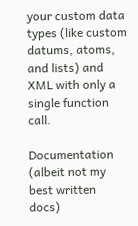your custom data types (like custom datums, atoms, and lists) and XML with only a single function call.

Documentation (albeit not my best written docs)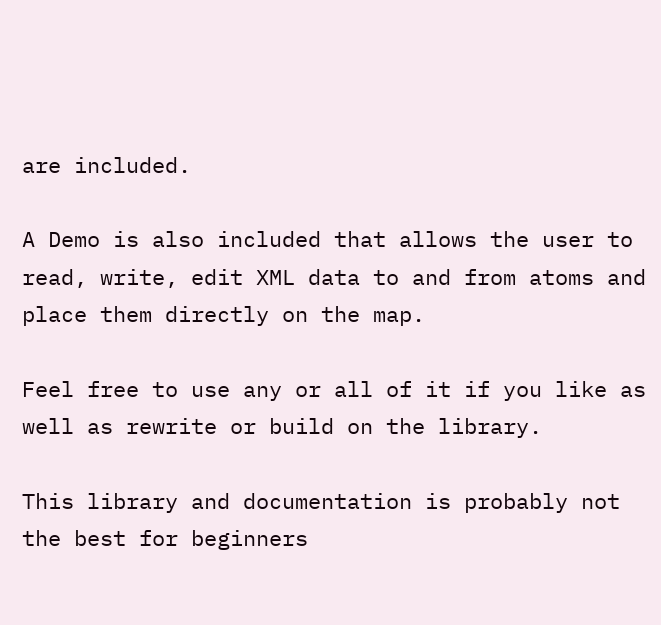are included.

A Demo is also included that allows the user to read, write, edit XML data to and from atoms and place them directly on the map.

Feel free to use any or all of it if you like as well as rewrite or build on the library.

This library and documentation is probably not the best for beginners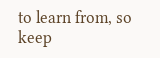to learn from, so keep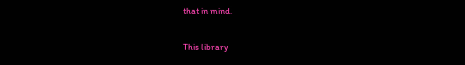that in mind.

This library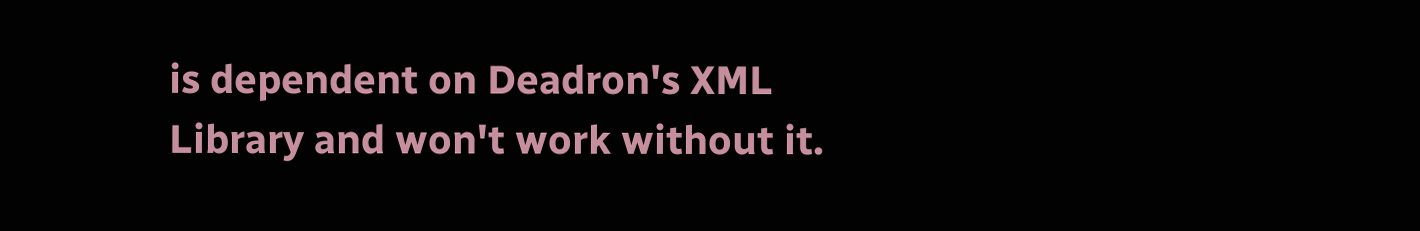is dependent on Deadron's XML Library and won't work without it.